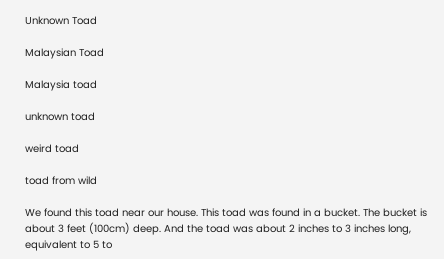Unknown Toad

Malaysian Toad

Malaysia toad

unknown toad

weird toad

toad from wild

We found this toad near our house. This toad was found in a bucket. The bucket is about 3 feet (100cm) deep. And the toad was about 2 inches to 3 inches long, equivalent to 5 to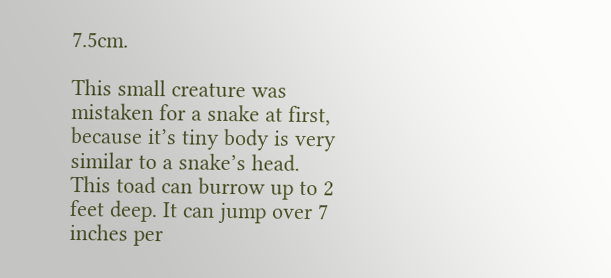7.5cm.

This small creature was mistaken for a snake at first, because it’s tiny body is very similar to a snake’s head. This toad can burrow up to 2 feet deep. It can jump over 7 inches per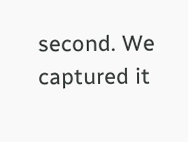second. We captured it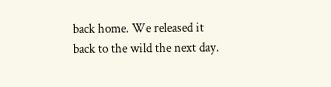back home. We released it back to the wild the next day.